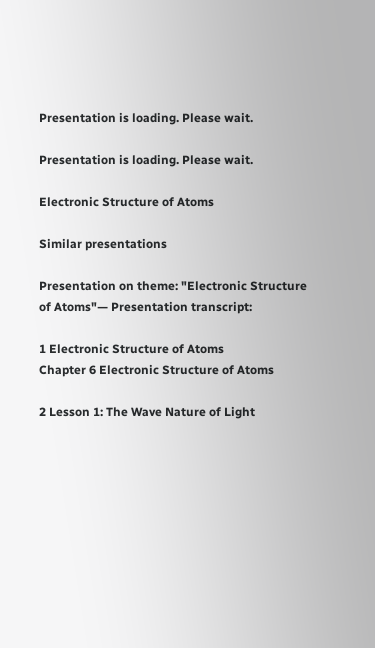Presentation is loading. Please wait.

Presentation is loading. Please wait.

Electronic Structure of Atoms

Similar presentations

Presentation on theme: "Electronic Structure of Atoms"— Presentation transcript:

1 Electronic Structure of Atoms
Chapter 6 Electronic Structure of Atoms

2 Lesson 1: The Wave Nature of Light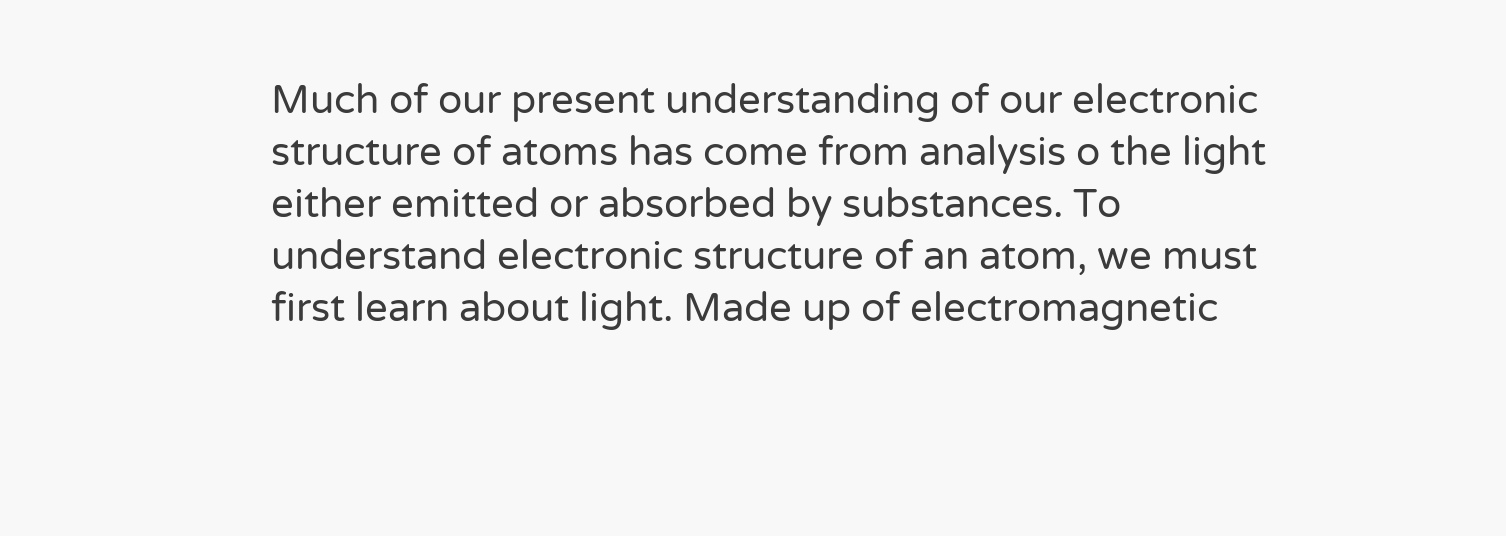Much of our present understanding of our electronic structure of atoms has come from analysis o the light either emitted or absorbed by substances. To understand electronic structure of an atom, we must first learn about light. Made up of electromagnetic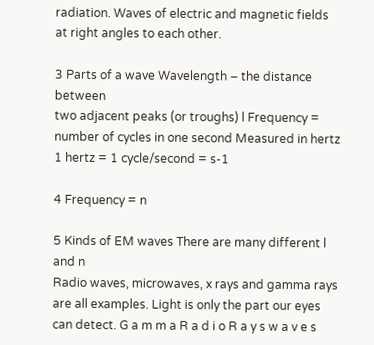radiation. Waves of electric and magnetic fields at right angles to each other.

3 Parts of a wave Wavelength – the distance between
two adjacent peaks (or troughs) l Frequency = number of cycles in one second Measured in hertz 1 hertz = 1 cycle/second = s-1

4 Frequency = n

5 Kinds of EM waves There are many different l and n
Radio waves, microwaves, x rays and gamma rays are all examples. Light is only the part our eyes can detect. G a m m a R a d i o R a y s w a v e s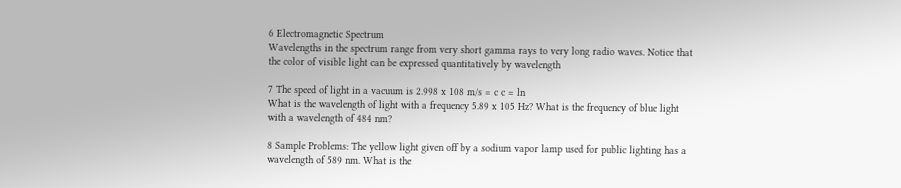6 Electromagnetic Spectrum
Wavelengths in the spectrum range from very short gamma rays to very long radio waves. Notice that the color of visible light can be expressed quantitatively by wavelength

7 The speed of light in a vacuum is 2.998 x 108 m/s = c c = ln
What is the wavelength of light with a frequency 5.89 x 105 Hz? What is the frequency of blue light with a wavelength of 484 nm?

8 Sample Problems: The yellow light given off by a sodium vapor lamp used for public lighting has a wavelength of 589 nm. What is the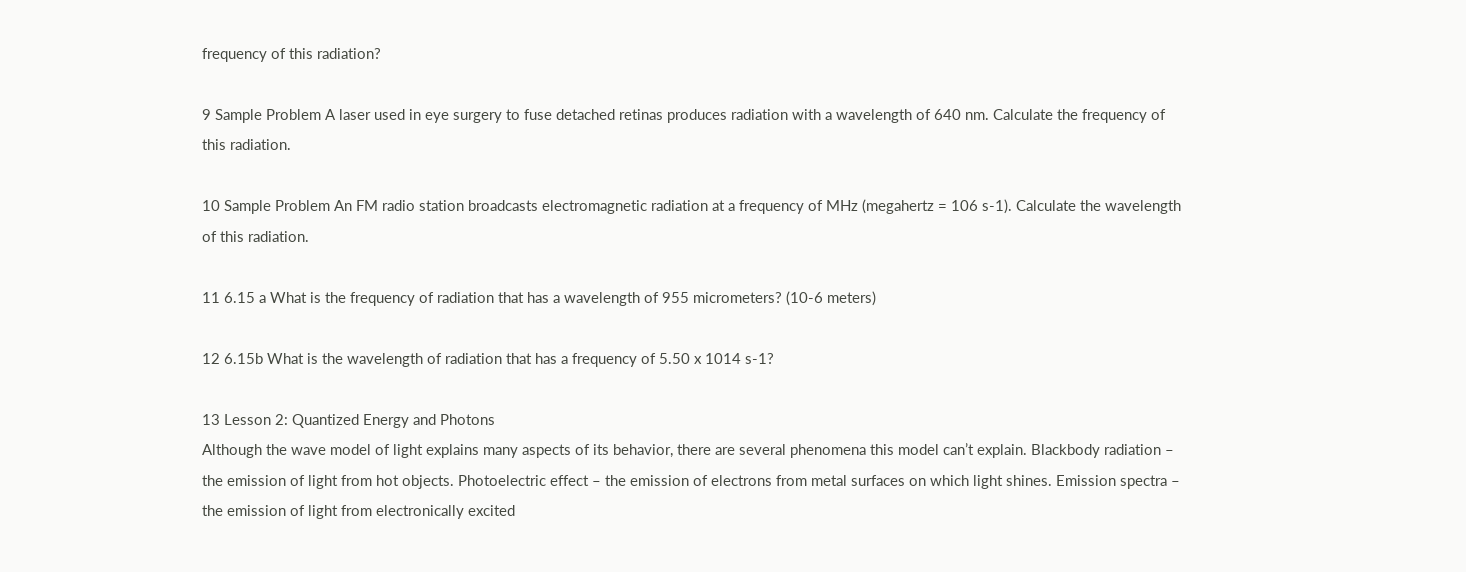frequency of this radiation?

9 Sample Problem A laser used in eye surgery to fuse detached retinas produces radiation with a wavelength of 640 nm. Calculate the frequency of this radiation.

10 Sample Problem An FM radio station broadcasts electromagnetic radiation at a frequency of MHz (megahertz = 106 s-1). Calculate the wavelength of this radiation.

11 6.15 a What is the frequency of radiation that has a wavelength of 955 micrometers? (10-6 meters)

12 6.15b What is the wavelength of radiation that has a frequency of 5.50 x 1014 s-1?

13 Lesson 2: Quantized Energy and Photons
Although the wave model of light explains many aspects of its behavior, there are several phenomena this model can’t explain. Blackbody radiation – the emission of light from hot objects. Photoelectric effect – the emission of electrons from metal surfaces on which light shines. Emission spectra – the emission of light from electronically excited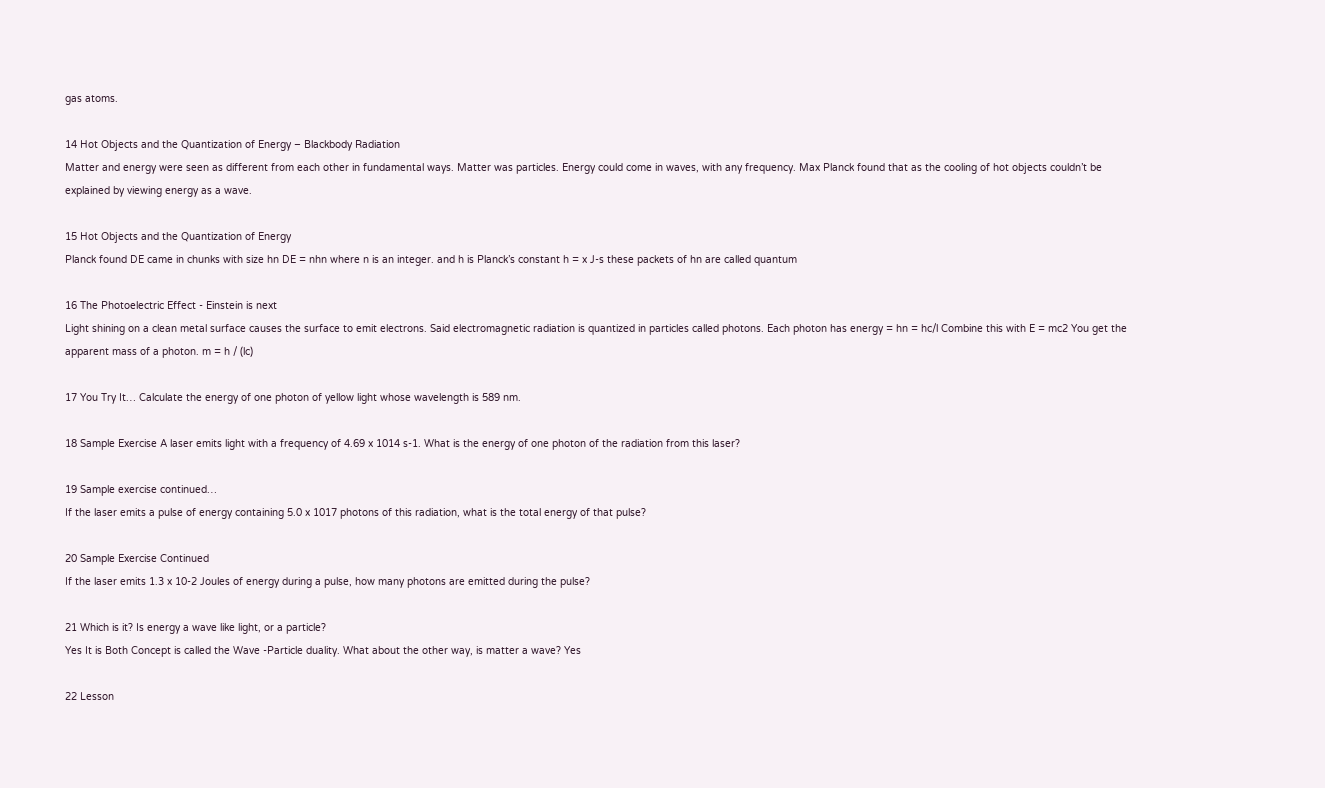gas atoms.

14 Hot Objects and the Quantization of Energy – Blackbody Radiation
Matter and energy were seen as different from each other in fundamental ways. Matter was particles. Energy could come in waves, with any frequency. Max Planck found that as the cooling of hot objects couldn’t be explained by viewing energy as a wave.

15 Hot Objects and the Quantization of Energy
Planck found DE came in chunks with size hn DE = nhn where n is an integer. and h is Planck’s constant h = x J-s these packets of hn are called quantum

16 The Photoelectric Effect - Einstein is next
Light shining on a clean metal surface causes the surface to emit electrons. Said electromagnetic radiation is quantized in particles called photons. Each photon has energy = hn = hc/l Combine this with E = mc2 You get the apparent mass of a photon. m = h / (lc)

17 You Try It… Calculate the energy of one photon of yellow light whose wavelength is 589 nm.

18 Sample Exercise A laser emits light with a frequency of 4.69 x 1014 s-1. What is the energy of one photon of the radiation from this laser?

19 Sample exercise continued…
If the laser emits a pulse of energy containing 5.0 x 1017 photons of this radiation, what is the total energy of that pulse?

20 Sample Exercise Continued
If the laser emits 1.3 x 10-2 Joules of energy during a pulse, how many photons are emitted during the pulse?

21 Which is it? Is energy a wave like light, or a particle?
Yes It is Both Concept is called the Wave -Particle duality. What about the other way, is matter a wave? Yes

22 Lesson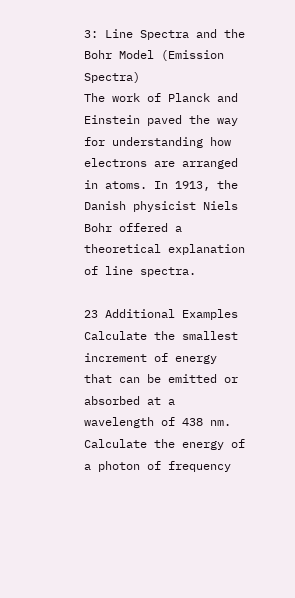3: Line Spectra and the Bohr Model (Emission Spectra)
The work of Planck and Einstein paved the way for understanding how electrons are arranged in atoms. In 1913, the Danish physicist Niels Bohr offered a theoretical explanation of line spectra.

23 Additional Examples Calculate the smallest increment of energy that can be emitted or absorbed at a wavelength of 438 nm. Calculate the energy of a photon of frequency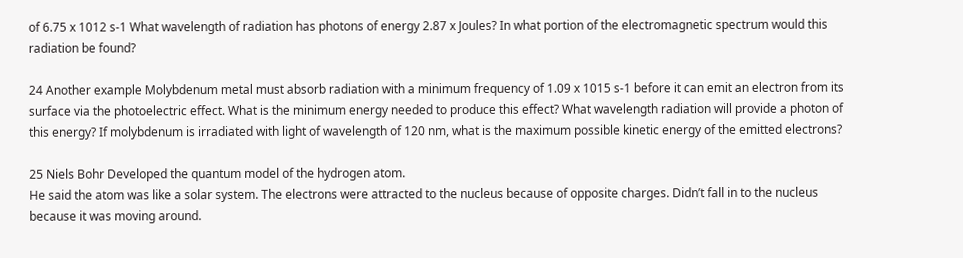of 6.75 x 1012 s-1 What wavelength of radiation has photons of energy 2.87 x Joules? In what portion of the electromagnetic spectrum would this radiation be found?

24 Another example Molybdenum metal must absorb radiation with a minimum frequency of 1.09 x 1015 s-1 before it can emit an electron from its surface via the photoelectric effect. What is the minimum energy needed to produce this effect? What wavelength radiation will provide a photon of this energy? If molybdenum is irradiated with light of wavelength of 120 nm, what is the maximum possible kinetic energy of the emitted electrons?

25 Niels Bohr Developed the quantum model of the hydrogen atom.
He said the atom was like a solar system. The electrons were attracted to the nucleus because of opposite charges. Didn’t fall in to the nucleus because it was moving around.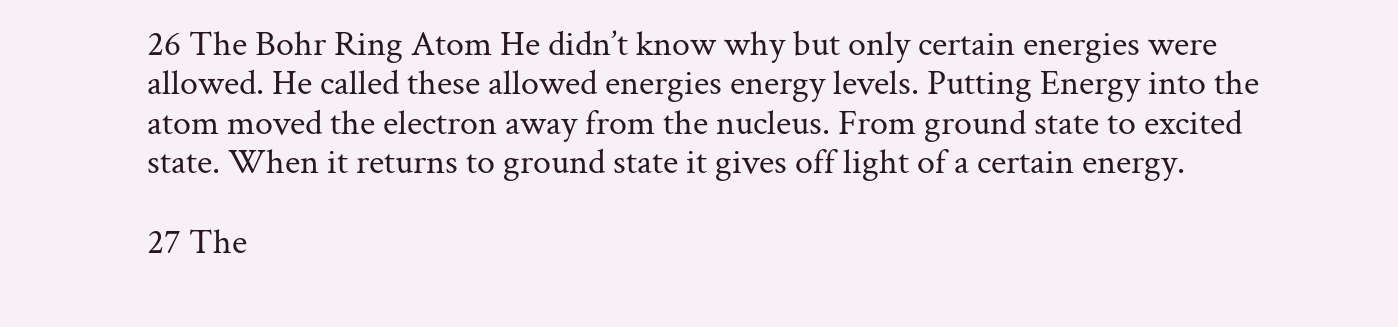26 The Bohr Ring Atom He didn’t know why but only certain energies were allowed. He called these allowed energies energy levels. Putting Energy into the atom moved the electron away from the nucleus. From ground state to excited state. When it returns to ground state it gives off light of a certain energy.

27 The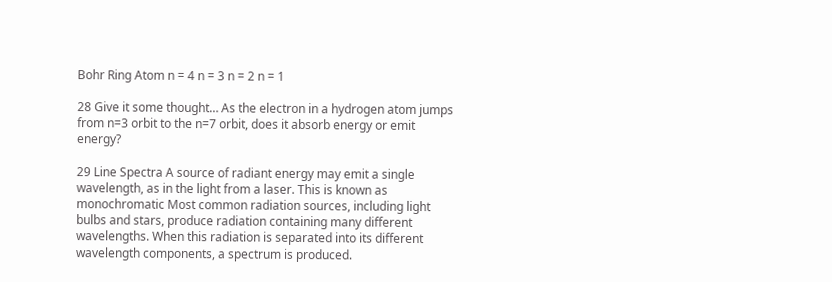Bohr Ring Atom n = 4 n = 3 n = 2 n = 1

28 Give it some thought… As the electron in a hydrogen atom jumps from n=3 orbit to the n=7 orbit, does it absorb energy or emit energy?

29 Line Spectra A source of radiant energy may emit a single wavelength, as in the light from a laser. This is known as monochromatic Most common radiation sources, including light bulbs and stars, produce radiation containing many different wavelengths. When this radiation is separated into its different wavelength components, a spectrum is produced.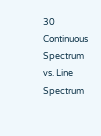30 Continuous Spectrum vs. Line Spectrum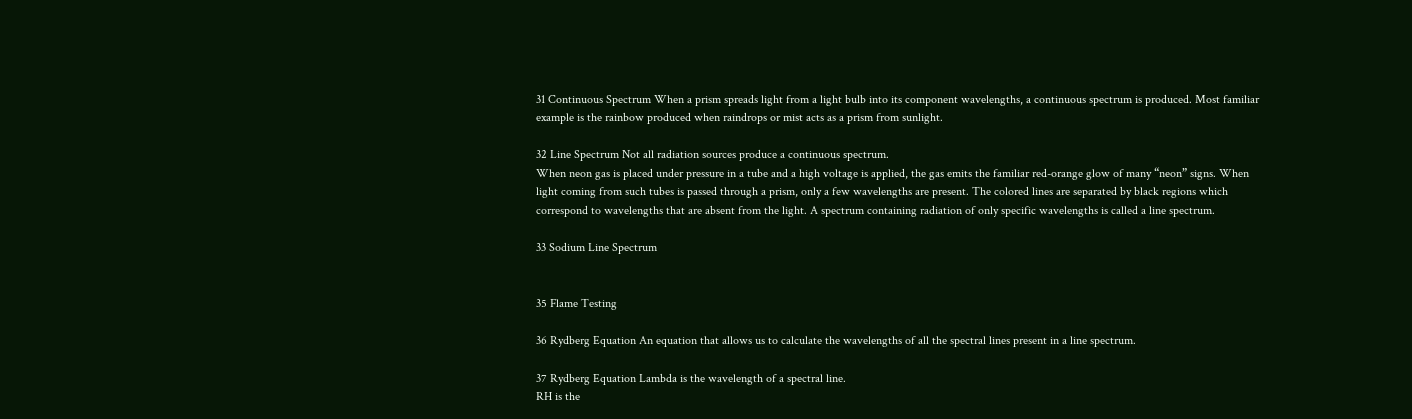31 Continuous Spectrum When a prism spreads light from a light bulb into its component wavelengths, a continuous spectrum is produced. Most familiar example is the rainbow produced when raindrops or mist acts as a prism from sunlight.

32 Line Spectrum Not all radiation sources produce a continuous spectrum.
When neon gas is placed under pressure in a tube and a high voltage is applied, the gas emits the familiar red-orange glow of many “neon” signs. When light coming from such tubes is passed through a prism, only a few wavelengths are present. The colored lines are separated by black regions which correspond to wavelengths that are absent from the light. A spectrum containing radiation of only specific wavelengths is called a line spectrum.

33 Sodium Line Spectrum


35 Flame Testing

36 Rydberg Equation An equation that allows us to calculate the wavelengths of all the spectral lines present in a line spectrum.

37 Rydberg Equation Lambda is the wavelength of a spectral line.
RH is the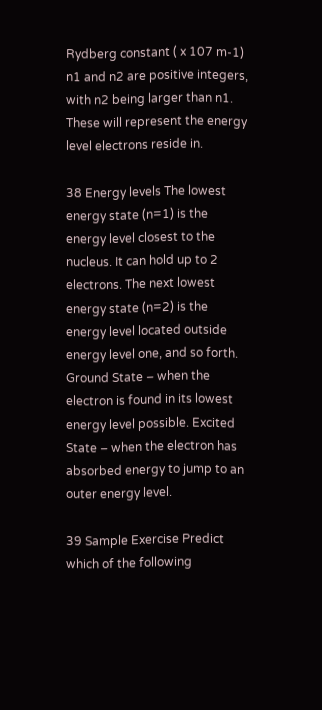Rydberg constant ( x 107 m-1) n1 and n2 are positive integers, with n2 being larger than n1. These will represent the energy level electrons reside in.

38 Energy levels The lowest energy state (n=1) is the energy level closest to the nucleus. It can hold up to 2 electrons. The next lowest energy state (n=2) is the energy level located outside energy level one, and so forth. Ground State – when the electron is found in its lowest energy level possible. Excited State – when the electron has absorbed energy to jump to an outer energy level.

39 Sample Exercise Predict which of the following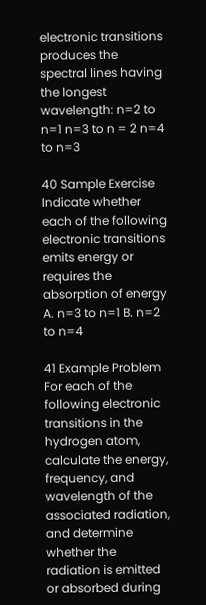electronic transitions produces the spectral lines having the longest wavelength: n=2 to n=1 n=3 to n = 2 n=4 to n=3

40 Sample Exercise Indicate whether each of the following electronic transitions emits energy or requires the absorption of energy A. n=3 to n=1 B. n=2 to n=4

41 Example Problem For each of the following electronic transitions in the hydrogen atom, calculate the energy, frequency, and wavelength of the associated radiation, and determine whether the radiation is emitted or absorbed during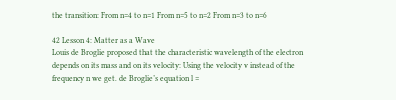the transition: From n=4 to n=1 From n=5 to n=2 From n=3 to n=6

42 Lesson 4: Matter as a Wave
Louis de Broglie proposed that the characteristic wavelength of the electron depends on its mass and on its velocity: Using the velocity v instead of the frequency n we get. de Broglie’s equation l =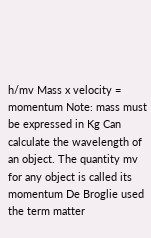h/mv Mass x velocity = momentum Note: mass must be expressed in Kg Can calculate the wavelength of an object. The quantity mv for any object is called its momentum De Broglie used the term matter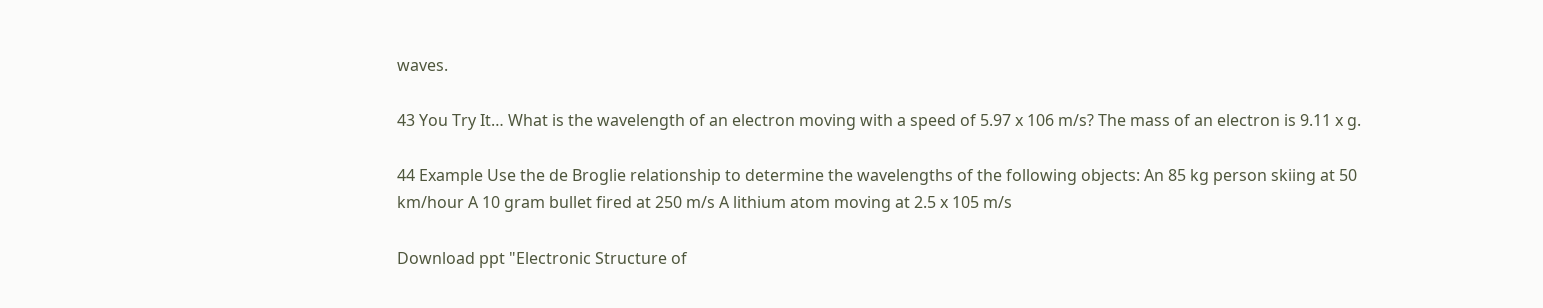waves.

43 You Try It… What is the wavelength of an electron moving with a speed of 5.97 x 106 m/s? The mass of an electron is 9.11 x g.

44 Example Use the de Broglie relationship to determine the wavelengths of the following objects: An 85 kg person skiing at 50 km/hour A 10 gram bullet fired at 250 m/s A lithium atom moving at 2.5 x 105 m/s

Download ppt "Electronic Structure of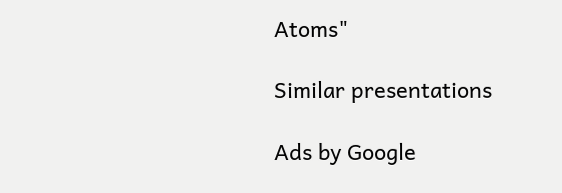Atoms"

Similar presentations

Ads by Google